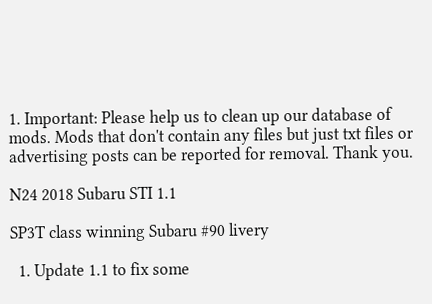1. Important: Please help us to clean up our database of mods. Mods that don't contain any files but just txt files or advertising posts can be reported for removal. Thank you.

N24 2018 Subaru STI 1.1

SP3T class winning Subaru #90 livery

  1. Update 1.1 to fix some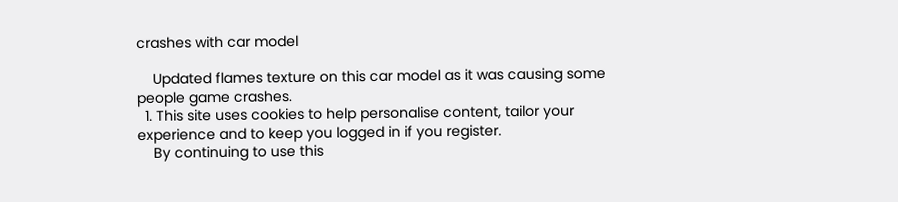crashes with car model

    Updated flames texture on this car model as it was causing some people game crashes.
  1. This site uses cookies to help personalise content, tailor your experience and to keep you logged in if you register.
    By continuing to use this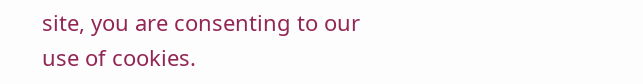site, you are consenting to our use of cookies.